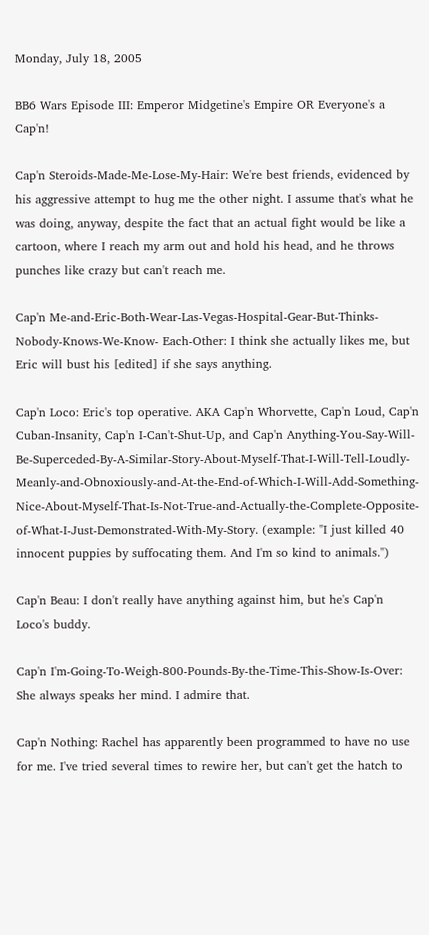Monday, July 18, 2005

BB6 Wars Episode III: Emperor Midgetine's Empire OR Everyone's a Cap'n!

Cap'n Steroids-Made-Me-Lose-My-Hair: We're best friends, evidenced by his aggressive attempt to hug me the other night. I assume that's what he was doing, anyway, despite the fact that an actual fight would be like a cartoon, where I reach my arm out and hold his head, and he throws punches like crazy but can't reach me.

Cap'n Me-and-Eric-Both-Wear-Las-Vegas-Hospital-Gear-But-Thinks-Nobody-Knows-We-Know- Each-Other: I think she actually likes me, but Eric will bust his [edited] if she says anything.

Cap'n Loco: Eric's top operative. AKA Cap'n Whorvette, Cap'n Loud, Cap'n Cuban-Insanity, Cap'n I-Can't-Shut-Up, and Cap'n Anything-You-Say-Will-Be-Superceded-By-A-Similar-Story-About-Myself-That-I-Will-Tell-Loudly-Meanly-and-Obnoxiously-and-At-the-End-of-Which-I-Will-Add-Something-Nice-About-Myself-That-Is-Not-True-and-Actually-the-Complete-Opposite-of-What-I-Just-Demonstrated-With-My-Story. (example: "I just killed 40 innocent puppies by suffocating them. And I'm so kind to animals.")

Cap'n Beau: I don't really have anything against him, but he's Cap'n Loco's buddy.

Cap'n I'm-Going-To-Weigh-800-Pounds-By-the-Time-This-Show-Is-Over: She always speaks her mind. I admire that.

Cap'n Nothing: Rachel has apparently been programmed to have no use for me. I've tried several times to rewire her, but can't get the hatch to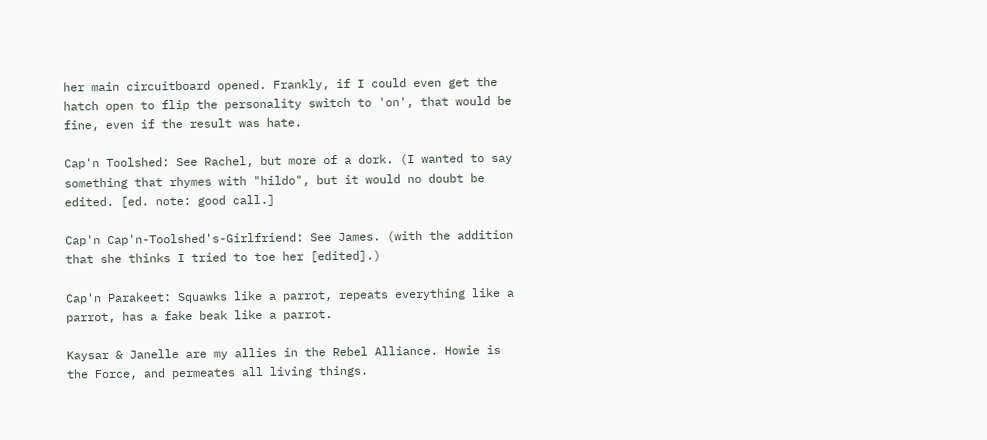her main circuitboard opened. Frankly, if I could even get the hatch open to flip the personality switch to 'on', that would be fine, even if the result was hate.

Cap'n Toolshed: See Rachel, but more of a dork. (I wanted to say something that rhymes with "hildo", but it would no doubt be edited. [ed. note: good call.]

Cap'n Cap'n-Toolshed's-Girlfriend: See James. (with the addition that she thinks I tried to toe her [edited].)

Cap'n Parakeet: Squawks like a parrot, repeats everything like a parrot, has a fake beak like a parrot.

Kaysar & Janelle are my allies in the Rebel Alliance. Howie is the Force, and permeates all living things.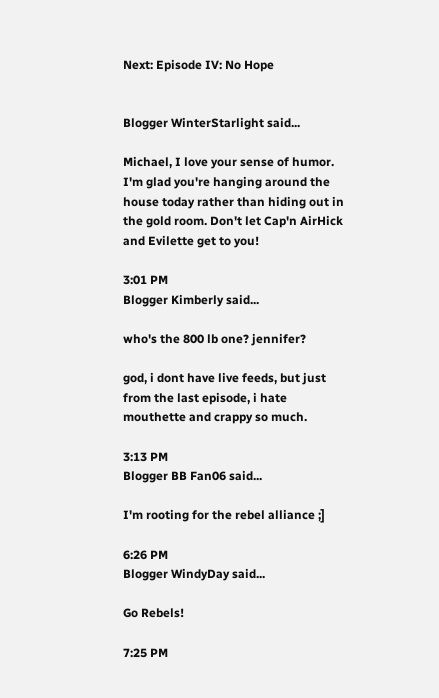Next: Episode IV: No Hope


Blogger WinterStarlight said...

Michael, I love your sense of humor. I'm glad you're hanging around the house today rather than hiding out in the gold room. Don't let Cap'n AirHick and Evilette get to you!

3:01 PM
Blogger Kimberly said...

who's the 800 lb one? jennifer?

god, i dont have live feeds, but just from the last episode, i hate mouthette and crappy so much.

3:13 PM
Blogger BB Fan06 said...

I'm rooting for the rebel alliance ;]

6:26 PM
Blogger WindyDay said...

Go Rebels!

7:25 PM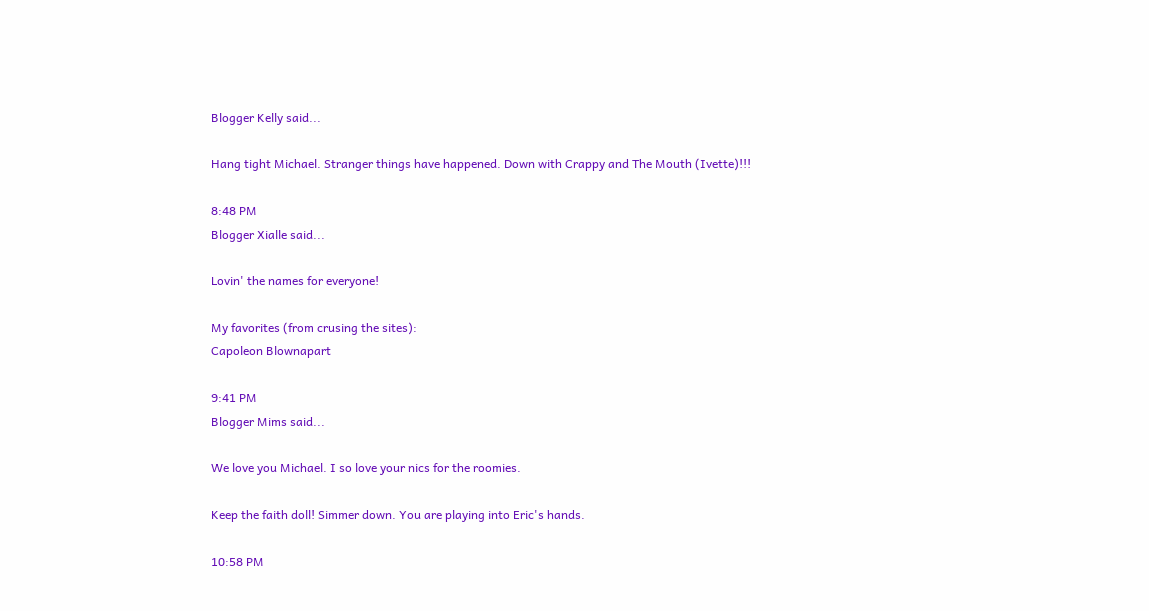Blogger Kelly said...

Hang tight Michael. Stranger things have happened. Down with Crappy and The Mouth (Ivette)!!!

8:48 PM
Blogger Xialle said...

Lovin' the names for everyone!

My favorites (from crusing the sites):
Capoleon Blownapart

9:41 PM
Blogger Mims said...

We love you Michael. I so love your nics for the roomies.

Keep the faith doll! Simmer down. You are playing into Eric's hands.

10:58 PM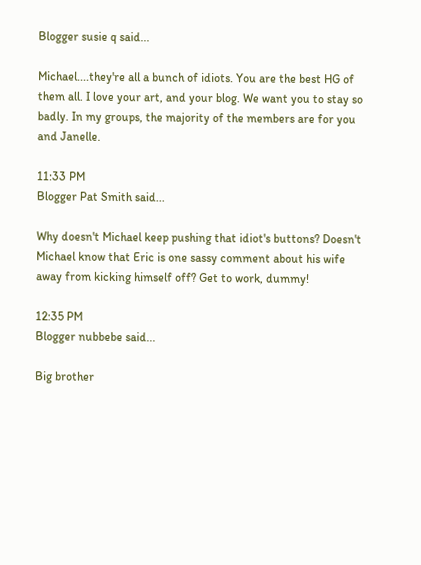Blogger susie q said...

Michael....they're all a bunch of idiots. You are the best HG of them all. I love your art, and your blog. We want you to stay so badly. In my groups, the majority of the members are for you and Janelle.

11:33 PM
Blogger Pat Smith said...

Why doesn't Michael keep pushing that idiot's buttons? Doesn't Michael know that Eric is one sassy comment about his wife away from kicking himself off? Get to work, dummy!

12:35 PM
Blogger nubbebe said...

Big brother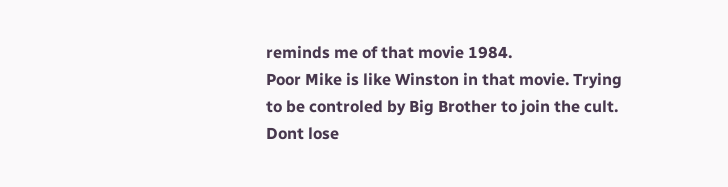reminds me of that movie 1984.
Poor Mike is like Winston in that movie. Trying to be controled by Big Brother to join the cult.
Dont lose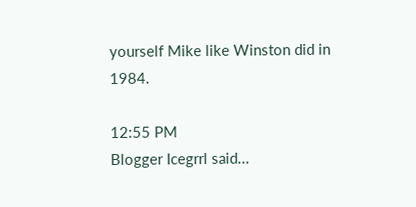yourself Mike like Winston did in 1984.

12:55 PM
Blogger Icegrrl said...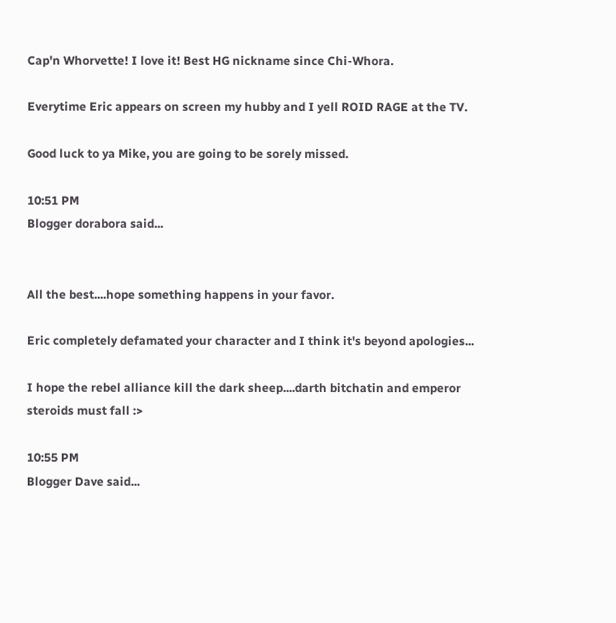Cap'n Whorvette! I love it! Best HG nickname since Chi-Whora.

Everytime Eric appears on screen my hubby and I yell ROID RAGE at the TV.

Good luck to ya Mike, you are going to be sorely missed.

10:51 PM
Blogger dorabora said...


All the best....hope something happens in your favor.

Eric completely defamated your character and I think it's beyond apologies...

I hope the rebel alliance kill the dark sheep....darth bitchatin and emperor steroids must fall :>

10:55 PM
Blogger Dave said...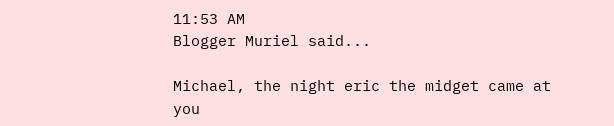11:53 AM
Blogger Muriel said...

Michael, the night eric the midget came at you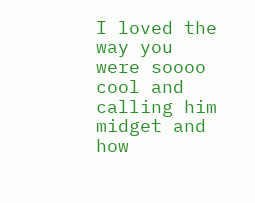I loved the way you were soooo cool and calling him midget and how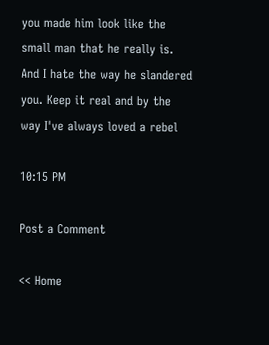you made him look like the small man that he really is.
And I hate the way he slandered you. Keep it real and by the way I've always loved a rebel

10:15 PM

Post a Comment

<< Home